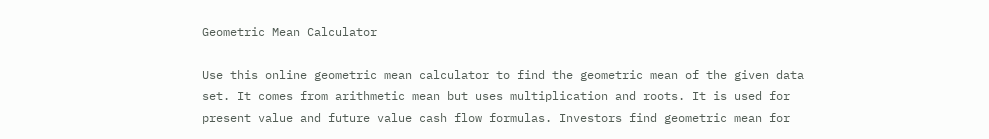Geometric Mean Calculator

Use this online geometric mean calculator to find the geometric mean of the given data set. It comes from arithmetic mean but uses multiplication and roots. It is used for present value and future value cash flow formulas. Investors find geometric mean for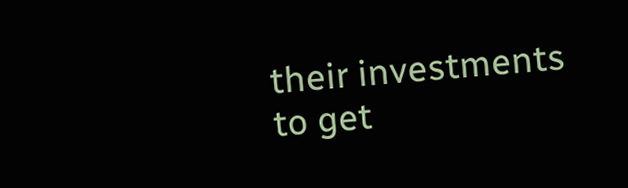their investments to get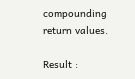compounding return values.

Result :